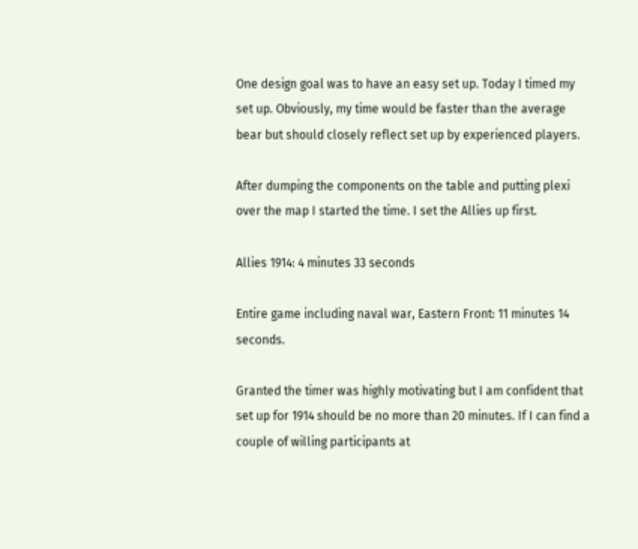One design goal was to have an easy set up. Today I timed my set up. Obviously, my time would be faster than the average bear but should closely reflect set up by experienced players.

After dumping the components on the table and putting plexi over the map I started the time. I set the Allies up first.

Allies 1914: 4 minutes 33 seconds

Entire game including naval war, Eastern Front: 11 minutes 14 seconds.

Granted the timer was highly motivating but I am confident that set up for 1914 should be no more than 20 minutes. If I can find a couple of willing participants at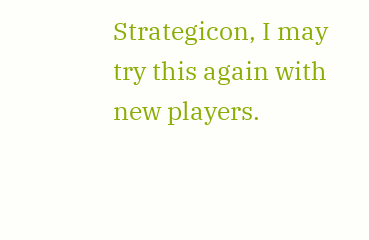Strategicon, I may try this again with new players.